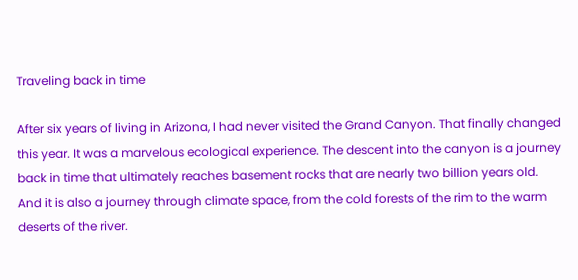Traveling back in time

After six years of living in Arizona, I had never visited the Grand Canyon. That finally changed this year. It was a marvelous ecological experience. The descent into the canyon is a journey back in time that ultimately reaches basement rocks that are nearly two billion years old. And it is also a journey through climate space, from the cold forests of the rim to the warm deserts of the river.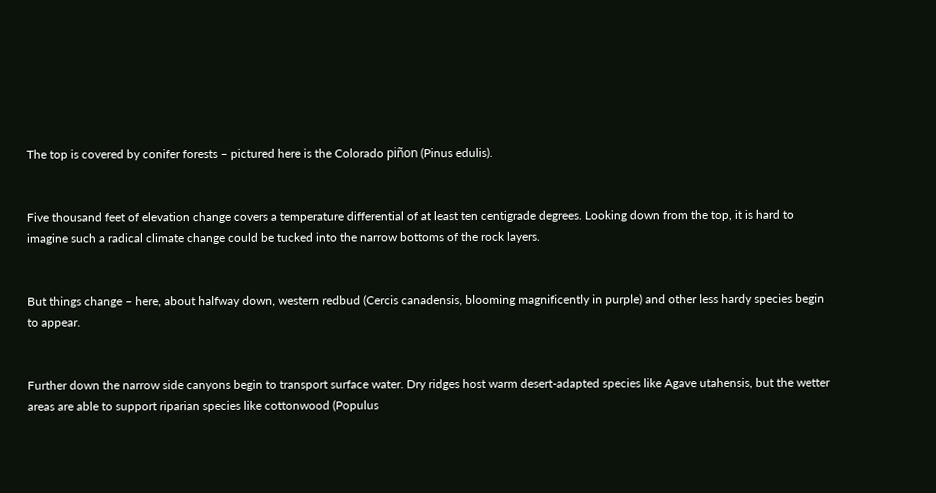The top is covered by conifer forests – pictured here is the Colorado piñon (Pinus edulis).


Five thousand feet of elevation change covers a temperature differential of at least ten centigrade degrees. Looking down from the top, it is hard to imagine such a radical climate change could be tucked into the narrow bottoms of the rock layers.


But things change – here, about halfway down, western redbud (Cercis canadensis, blooming magnificently in purple) and other less hardy species begin to appear.


Further down the narrow side canyons begin to transport surface water. Dry ridges host warm desert-adapted species like Agave utahensis, but the wetter areas are able to support riparian species like cottonwood (Populus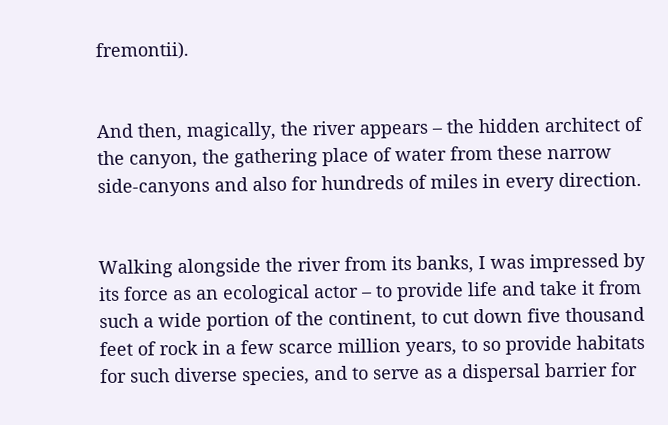fremontii).


And then, magically, the river appears – the hidden architect of the canyon, the gathering place of water from these narrow side-canyons and also for hundreds of miles in every direction.


Walking alongside the river from its banks, I was impressed by its force as an ecological actor – to provide life and take it from such a wide portion of the continent, to cut down five thousand feet of rock in a few scarce million years, to so provide habitats for such diverse species, and to serve as a dispersal barrier for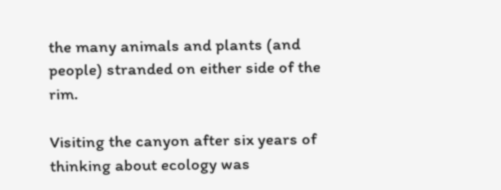the many animals and plants (and people) stranded on either side of the rim.

Visiting the canyon after six years of thinking about ecology was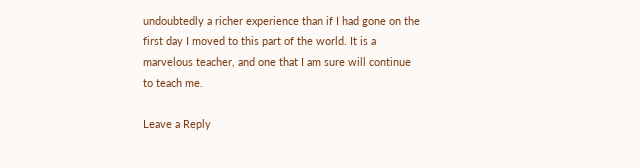undoubtedly a richer experience than if I had gone on the first day I moved to this part of the world. It is a marvelous teacher, and one that I am sure will continue to teach me.

Leave a Reply